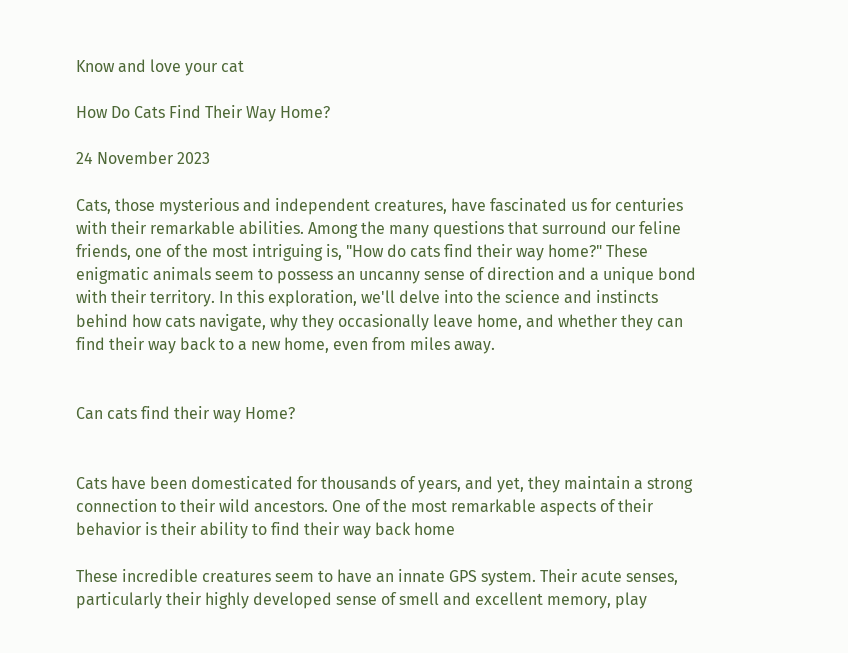Know and love your cat

How Do Cats Find Their Way Home?

24 November 2023

Cats, those mysterious and independent creatures, have fascinated us for centuries with their remarkable abilities. Among the many questions that surround our feline friends, one of the most intriguing is, "How do cats find their way home?" These enigmatic animals seem to possess an uncanny sense of direction and a unique bond with their territory. In this exploration, we'll delve into the science and instincts behind how cats navigate, why they occasionally leave home, and whether they can find their way back to a new home, even from miles away.


Can cats find their way Home?


Cats have been domesticated for thousands of years, and yet, they maintain a strong connection to their wild ancestors. One of the most remarkable aspects of their behavior is their ability to find their way back home

These incredible creatures seem to have an innate GPS system. Their acute senses, particularly their highly developed sense of smell and excellent memory, play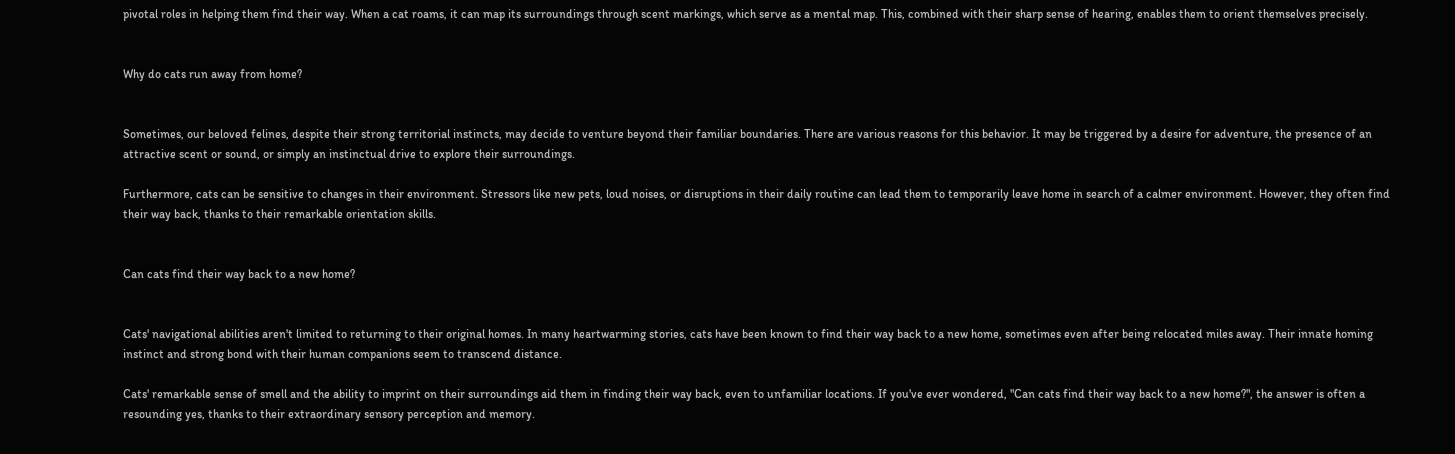pivotal roles in helping them find their way. When a cat roams, it can map its surroundings through scent markings, which serve as a mental map. This, combined with their sharp sense of hearing, enables them to orient themselves precisely.


Why do cats run away from home?


Sometimes, our beloved felines, despite their strong territorial instincts, may decide to venture beyond their familiar boundaries. There are various reasons for this behavior. It may be triggered by a desire for adventure, the presence of an attractive scent or sound, or simply an instinctual drive to explore their surroundings.

Furthermore, cats can be sensitive to changes in their environment. Stressors like new pets, loud noises, or disruptions in their daily routine can lead them to temporarily leave home in search of a calmer environment. However, they often find their way back, thanks to their remarkable orientation skills.


Can cats find their way back to a new home?


Cats' navigational abilities aren't limited to returning to their original homes. In many heartwarming stories, cats have been known to find their way back to a new home, sometimes even after being relocated miles away. Their innate homing instinct and strong bond with their human companions seem to transcend distance.

Cats' remarkable sense of smell and the ability to imprint on their surroundings aid them in finding their way back, even to unfamiliar locations. If you've ever wondered, "Can cats find their way back to a new home?", the answer is often a resounding yes, thanks to their extraordinary sensory perception and memory.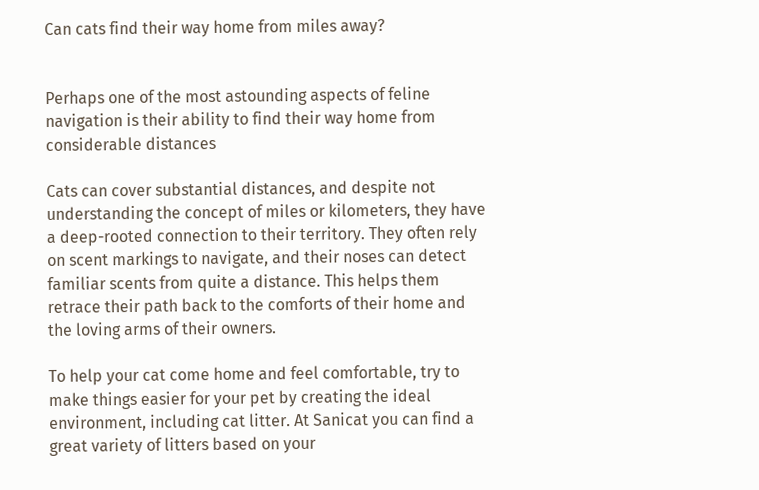Can cats find their way home from miles away?


Perhaps one of the most astounding aspects of feline navigation is their ability to find their way home from considerable distances

Cats can cover substantial distances, and despite not understanding the concept of miles or kilometers, they have a deep-rooted connection to their territory. They often rely on scent markings to navigate, and their noses can detect familiar scents from quite a distance. This helps them retrace their path back to the comforts of their home and the loving arms of their owners.

To help your cat come home and feel comfortable, try to make things easier for your pet by creating the ideal environment, including cat litter. At Sanicat you can find a great variety of litters based on your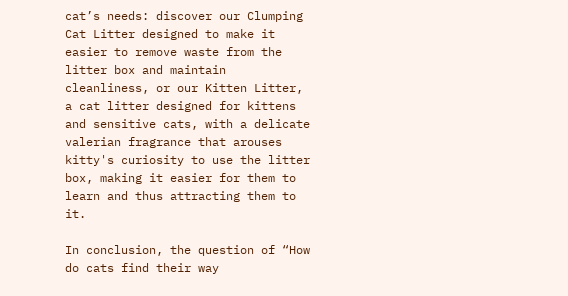cat’s needs: discover our Clumping Cat Litter designed to make it easier to remove waste from the litter box and maintain cleanliness, or our Kitten Litter, a cat litter designed for kittens and sensitive cats, with a delicate valerian fragrance that arouses kitty's curiosity to use the litter box, making it easier for them to learn and thus attracting them to it.

In conclusion, the question of “How do cats find their way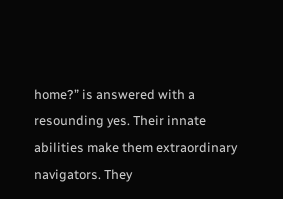home?” is answered with a resounding yes. Their innate abilities make them extraordinary navigators. They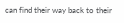can find their way back to their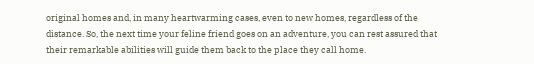original homes and, in many heartwarming cases, even to new homes, regardless of the distance. So, the next time your feline friend goes on an adventure, you can rest assured that their remarkable abilities will guide them back to the place they call home.